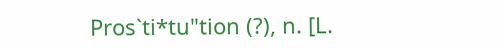Pros`ti*tu"tion (?), n. [L.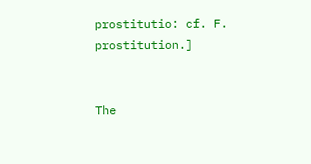prostitutio: cf. F. prostitution.]


The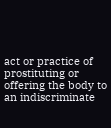act or practice of prostituting or offering the body to an indiscriminate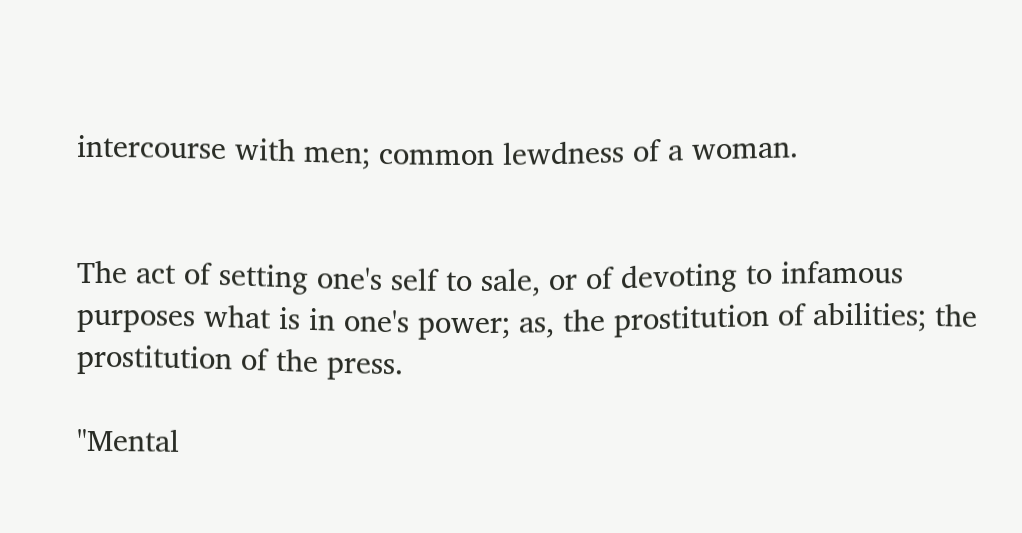intercourse with men; common lewdness of a woman.


The act of setting one's self to sale, or of devoting to infamous purposes what is in one's power; as, the prostitution of abilities; the prostitution of the press.

"Mental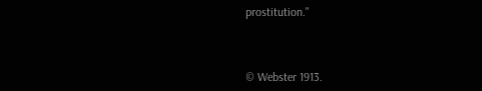prostitution."



© Webster 1913.